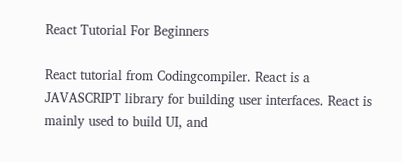React Tutorial For Beginners

React tutorial from Codingcompiler. React is a JAVASCRIPT library for building user interfaces. React is mainly used to build UI, and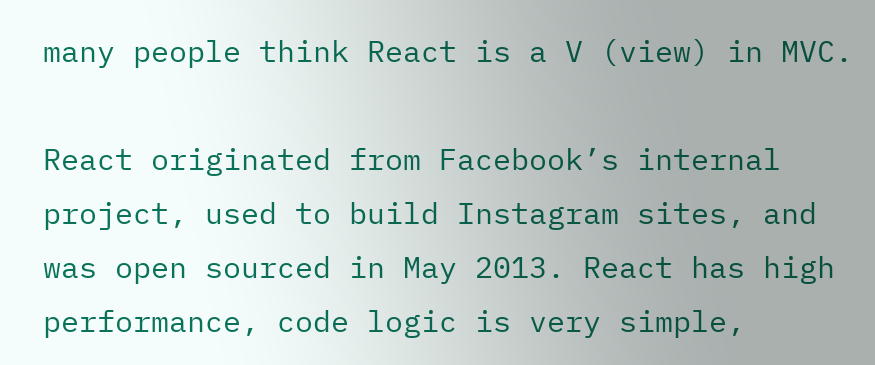many people think React is a V (view) in MVC.

React originated from Facebook’s internal project, used to build Instagram sites, and was open sourced in May 2013. React has high performance, code logic is very simple,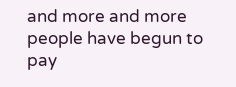and more and more people have begun to pay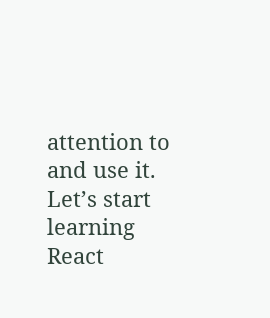attention to and use it. Let’s start learning React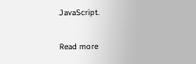JavaScript.

Read more